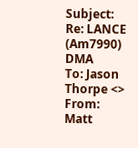Subject: Re: LANCE (Am7990) DMA
To: Jason Thorpe <>
From: Matt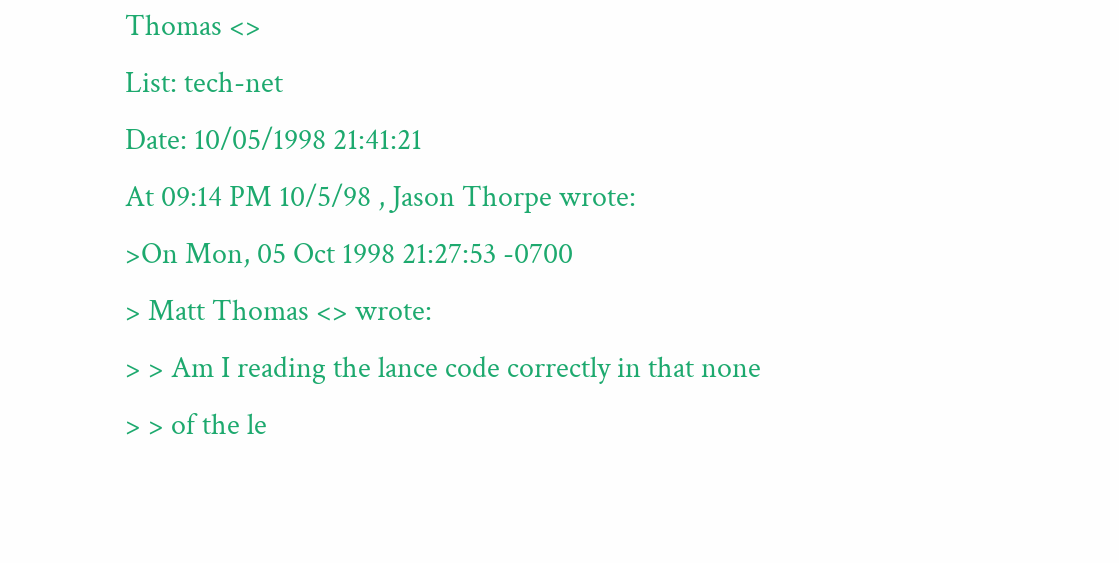Thomas <>
List: tech-net
Date: 10/05/1998 21:41:21
At 09:14 PM 10/5/98 , Jason Thorpe wrote:
>On Mon, 05 Oct 1998 21:27:53 -0700
> Matt Thomas <> wrote:
> > Am I reading the lance code correctly in that none
> > of the le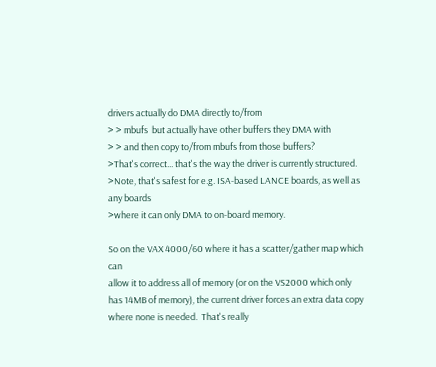drivers actually do DMA directly to/from
> > mbufs  but actually have other buffers they DMA with
> > and then copy to/from mbufs from those buffers?
>That's correct... that's the way the driver is currently structured.
>Note, that's safest for e.g. ISA-based LANCE boards, as well as any boards
>where it can only DMA to on-board memory.

So on the VAX 4000/60 where it has a scatter/gather map which can
allow it to address all of memory (or on the VS2000 which only
has 14MB of memory), the current driver forces an extra data copy
where none is needed.  That's really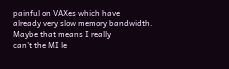painful on VAXes which have
already very slow memory bandwidth.  Maybe that means I really
can't the MI le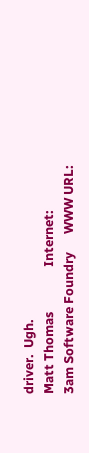driver.  Ugh.
Matt Thomas               Internet:
3am Software Foundry      WWW URL: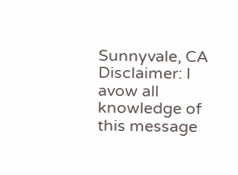Sunnyvale, CA             Disclaimer: I avow all knowledge of this message